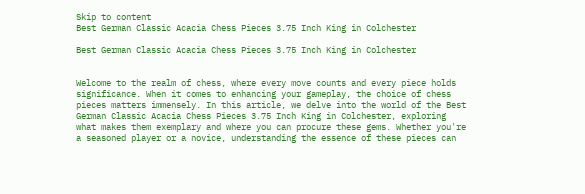Skip to content
Best German Classic Acacia Chess Pieces 3.75 Inch King in Colchester

Best German Classic Acacia Chess Pieces 3.75 Inch King in Colchester


Welcome to the realm of chess, where every move counts and every piece holds significance. When it comes to enhancing your gameplay, the choice of chess pieces matters immensely. In this article, we delve into the world of the Best German Classic Acacia Chess Pieces 3.75 Inch King in Colchester, exploring what makes them exemplary and where you can procure these gems. Whether you're a seasoned player or a novice, understanding the essence of these pieces can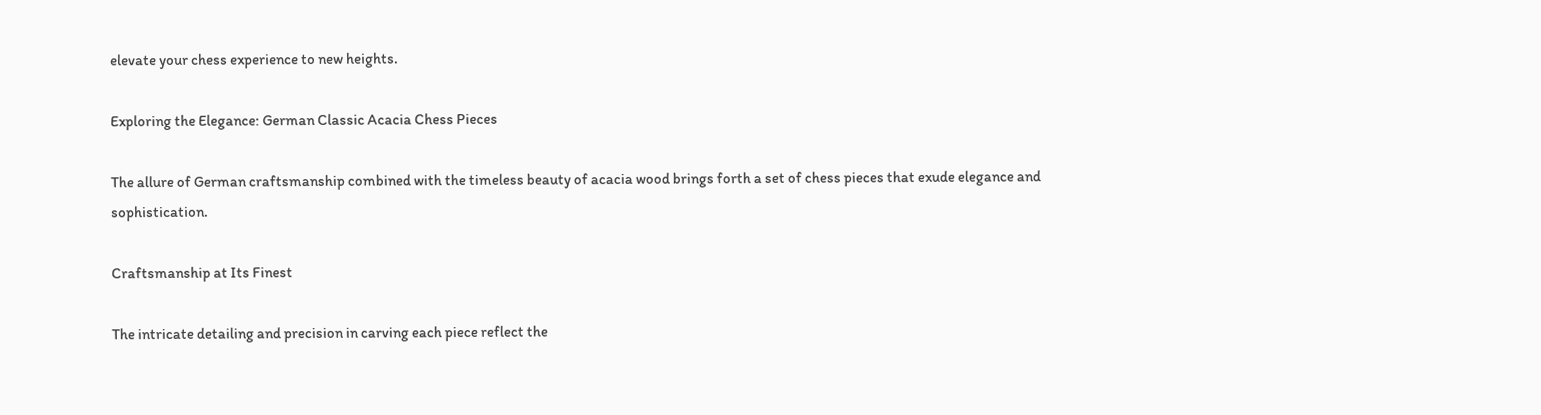elevate your chess experience to new heights.

Exploring the Elegance: German Classic Acacia Chess Pieces

The allure of German craftsmanship combined with the timeless beauty of acacia wood brings forth a set of chess pieces that exude elegance and sophistication.

Craftsmanship at Its Finest

The intricate detailing and precision in carving each piece reflect the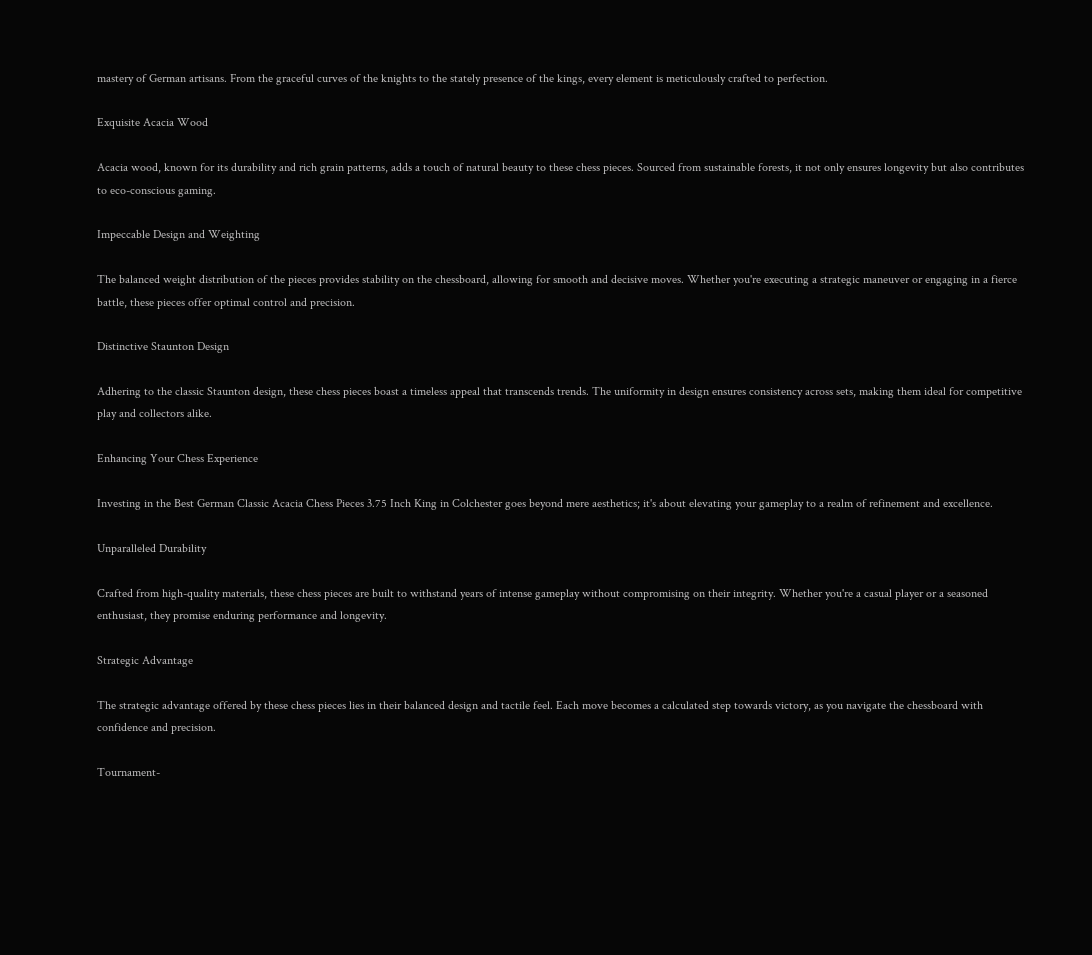mastery of German artisans. From the graceful curves of the knights to the stately presence of the kings, every element is meticulously crafted to perfection.

Exquisite Acacia Wood

Acacia wood, known for its durability and rich grain patterns, adds a touch of natural beauty to these chess pieces. Sourced from sustainable forests, it not only ensures longevity but also contributes to eco-conscious gaming.

Impeccable Design and Weighting

The balanced weight distribution of the pieces provides stability on the chessboard, allowing for smooth and decisive moves. Whether you're executing a strategic maneuver or engaging in a fierce battle, these pieces offer optimal control and precision.

Distinctive Staunton Design

Adhering to the classic Staunton design, these chess pieces boast a timeless appeal that transcends trends. The uniformity in design ensures consistency across sets, making them ideal for competitive play and collectors alike.

Enhancing Your Chess Experience

Investing in the Best German Classic Acacia Chess Pieces 3.75 Inch King in Colchester goes beyond mere aesthetics; it's about elevating your gameplay to a realm of refinement and excellence.

Unparalleled Durability

Crafted from high-quality materials, these chess pieces are built to withstand years of intense gameplay without compromising on their integrity. Whether you're a casual player or a seasoned enthusiast, they promise enduring performance and longevity.

Strategic Advantage

The strategic advantage offered by these chess pieces lies in their balanced design and tactile feel. Each move becomes a calculated step towards victory, as you navigate the chessboard with confidence and precision.

Tournament-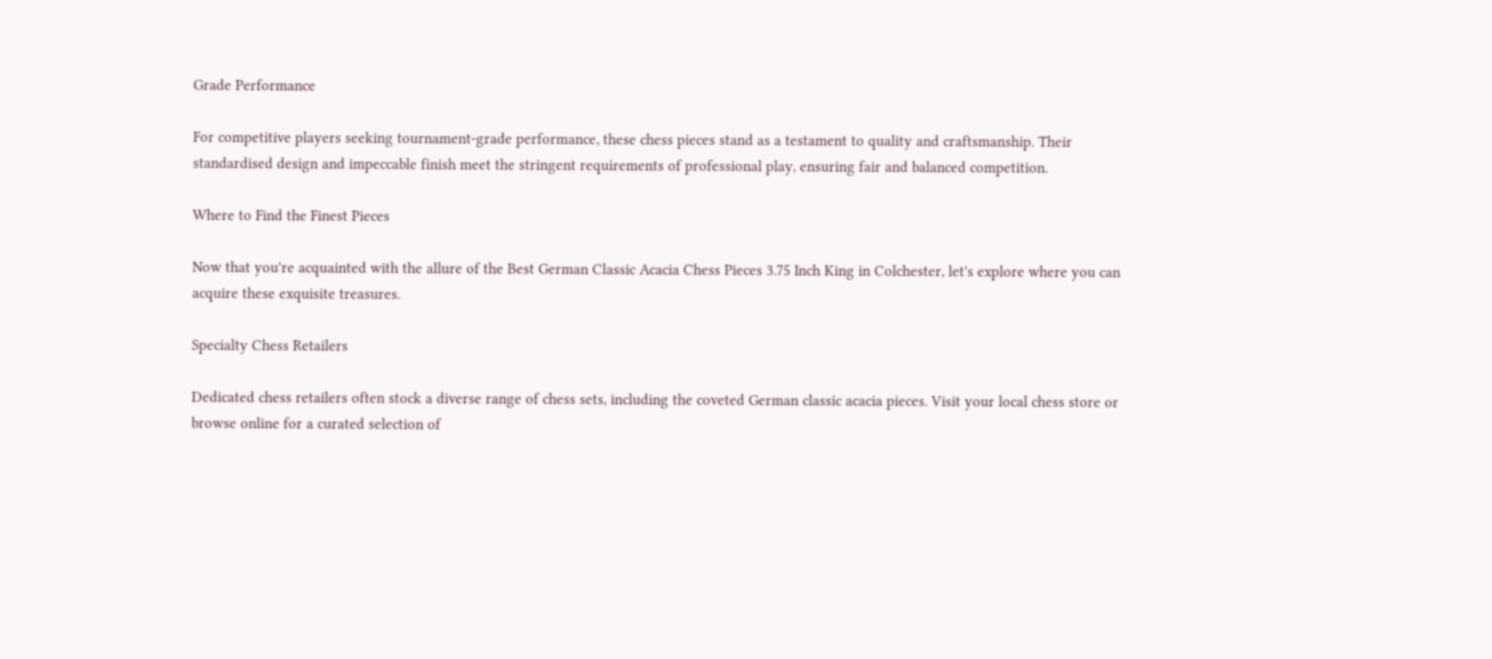Grade Performance

For competitive players seeking tournament-grade performance, these chess pieces stand as a testament to quality and craftsmanship. Their standardised design and impeccable finish meet the stringent requirements of professional play, ensuring fair and balanced competition.

Where to Find the Finest Pieces

Now that you're acquainted with the allure of the Best German Classic Acacia Chess Pieces 3.75 Inch King in Colchester, let's explore where you can acquire these exquisite treasures.

Specialty Chess Retailers

Dedicated chess retailers often stock a diverse range of chess sets, including the coveted German classic acacia pieces. Visit your local chess store or browse online for a curated selection of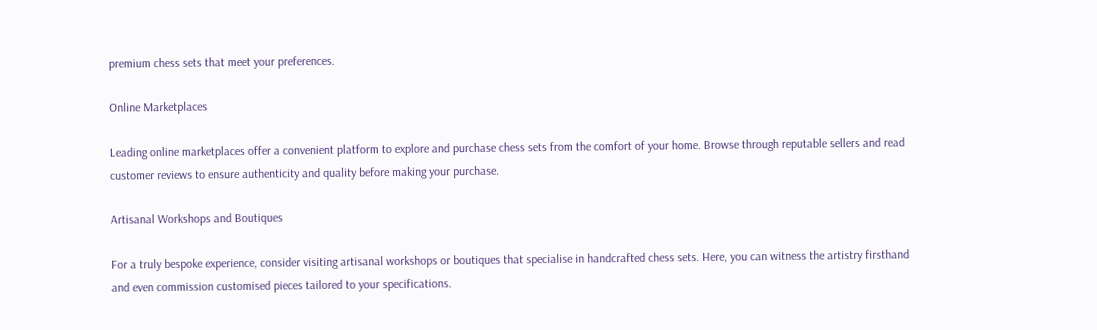premium chess sets that meet your preferences.

Online Marketplaces

Leading online marketplaces offer a convenient platform to explore and purchase chess sets from the comfort of your home. Browse through reputable sellers and read customer reviews to ensure authenticity and quality before making your purchase.

Artisanal Workshops and Boutiques

For a truly bespoke experience, consider visiting artisanal workshops or boutiques that specialise in handcrafted chess sets. Here, you can witness the artistry firsthand and even commission customised pieces tailored to your specifications.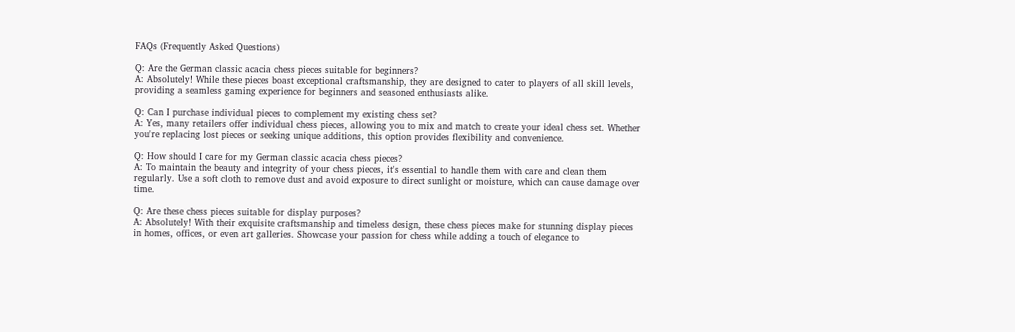FAQs (Frequently Asked Questions)

Q: Are the German classic acacia chess pieces suitable for beginners?
A: Absolutely! While these pieces boast exceptional craftsmanship, they are designed to cater to players of all skill levels, providing a seamless gaming experience for beginners and seasoned enthusiasts alike.

Q: Can I purchase individual pieces to complement my existing chess set?
A: Yes, many retailers offer individual chess pieces, allowing you to mix and match to create your ideal chess set. Whether you're replacing lost pieces or seeking unique additions, this option provides flexibility and convenience.

Q: How should I care for my German classic acacia chess pieces?
A: To maintain the beauty and integrity of your chess pieces, it's essential to handle them with care and clean them regularly. Use a soft cloth to remove dust and avoid exposure to direct sunlight or moisture, which can cause damage over time.

Q: Are these chess pieces suitable for display purposes?
A: Absolutely! With their exquisite craftsmanship and timeless design, these chess pieces make for stunning display pieces in homes, offices, or even art galleries. Showcase your passion for chess while adding a touch of elegance to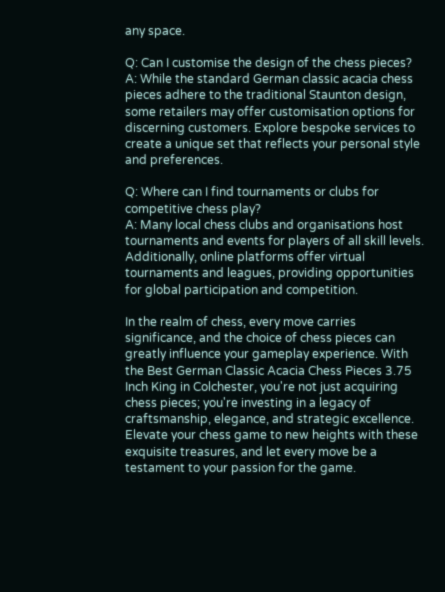any space.

Q: Can I customise the design of the chess pieces?
A: While the standard German classic acacia chess pieces adhere to the traditional Staunton design, some retailers may offer customisation options for discerning customers. Explore bespoke services to create a unique set that reflects your personal style and preferences.

Q: Where can I find tournaments or clubs for competitive chess play?
A: Many local chess clubs and organisations host tournaments and events for players of all skill levels. Additionally, online platforms offer virtual tournaments and leagues, providing opportunities for global participation and competition.

In the realm of chess, every move carries significance, and the choice of chess pieces can greatly influence your gameplay experience. With the Best German Classic Acacia Chess Pieces 3.75 Inch King in Colchester, you're not just acquiring chess pieces; you're investing in a legacy of craftsmanship, elegance, and strategic excellence. Elevate your chess game to new heights with these exquisite treasures, and let every move be a testament to your passion for the game.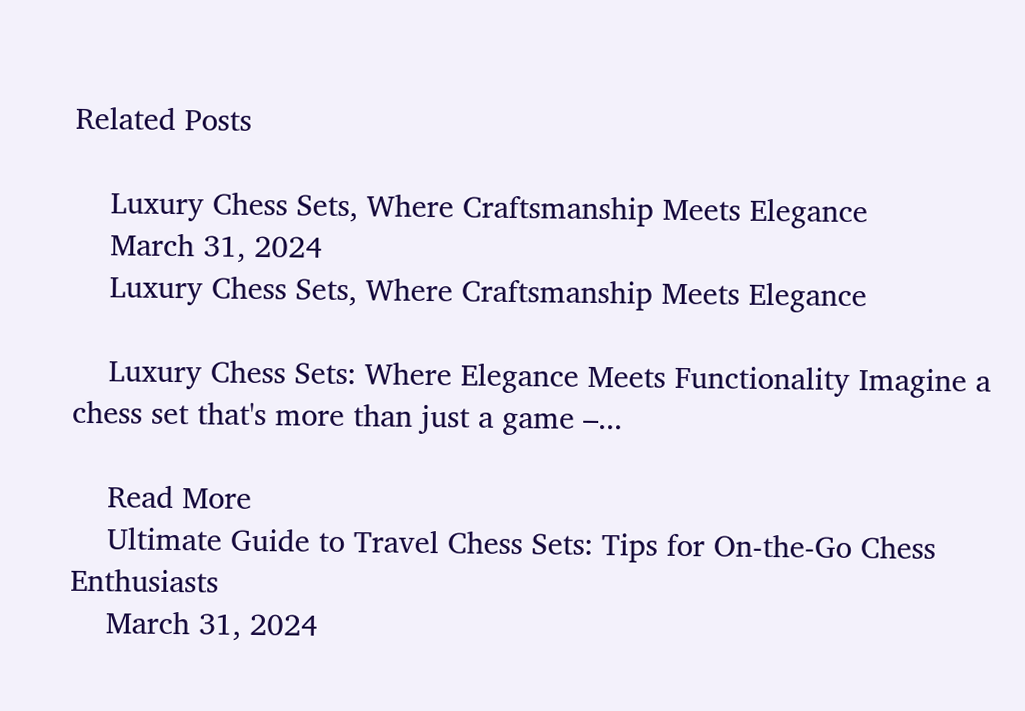Related Posts

    Luxury Chess Sets, Where Craftsmanship Meets Elegance
    March 31, 2024
    Luxury Chess Sets, Where Craftsmanship Meets Elegance

    Luxury Chess Sets: Where Elegance Meets Functionality Imagine a chess set that's more than just a game –...

    Read More
    Ultimate Guide to Travel Chess Sets: Tips for On-the-Go Chess Enthusiasts
    March 31, 2024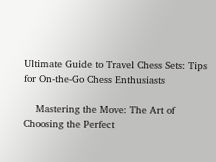Ultimate Guide to Travel Chess Sets: Tips for On-the-Go Chess Enthusiasts

    Mastering the Move: The Art of Choosing the Perfect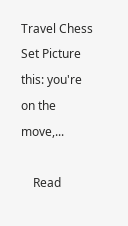Travel Chess Set Picture this: you're on the move,...

    Read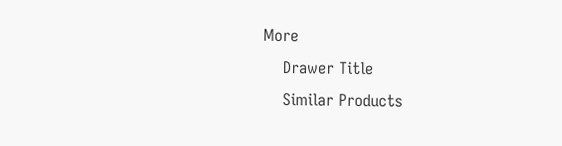More
    Drawer Title
    Similar Products